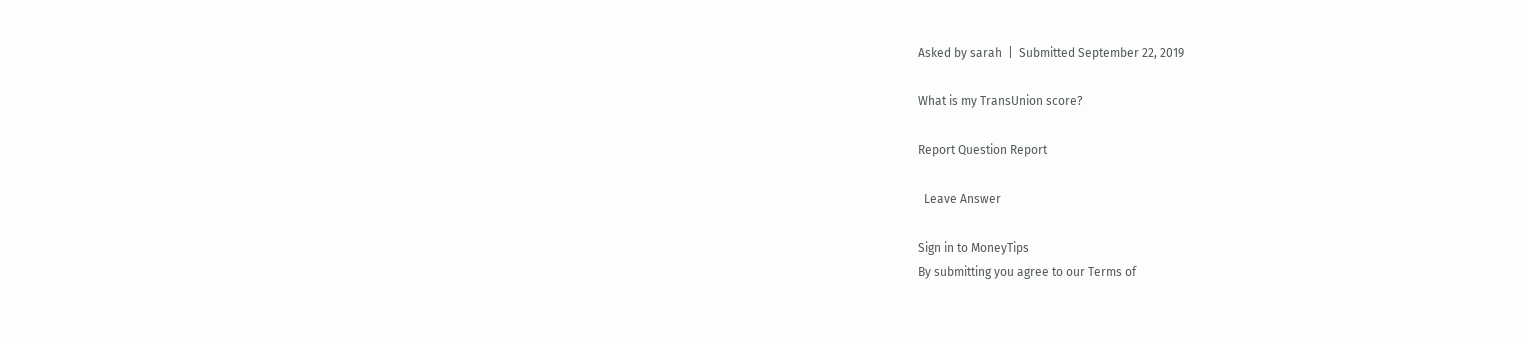Asked by sarah  |  Submitted September 22, 2019

What is my TransUnion score?

Report Question Report

  Leave Answer

Sign in to MoneyTips
By submitting you agree to our Terms of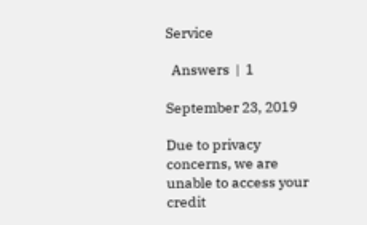Service

  Answers  |  1

September 23, 2019

Due to privacy concerns, we are unable to access your credit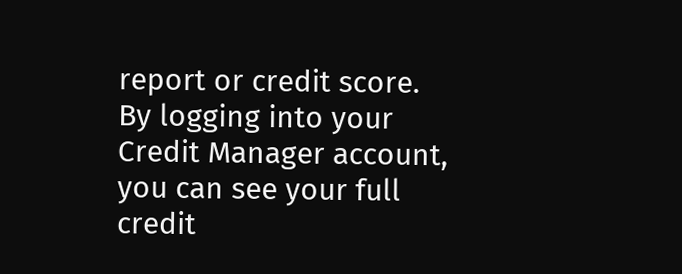report or credit score. By logging into your Credit Manager account, you can see your full credit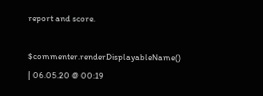report and score.

$commenter.renderDisplayableName() | 06.05.20 @ 00:19